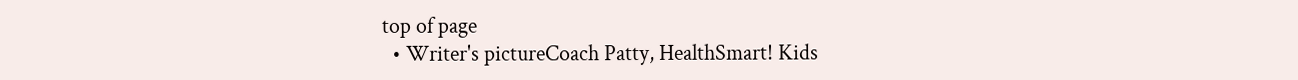top of page
  • Writer's pictureCoach Patty, HealthSmart! Kids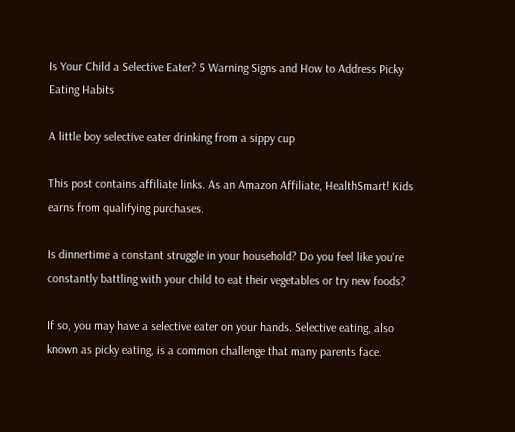Is Your Child a Selective Eater? 5 Warning Signs and How to Address Picky Eating Habits

A little boy selective eater drinking from a sippy cup

This post contains affiliate links. As an Amazon Affiliate, HealthSmart! Kids earns from qualifying purchases.

Is dinnertime a constant struggle in your household? Do you feel like you're constantly battling with your child to eat their vegetables or try new foods?

If so, you may have a selective eater on your hands. Selective eating, also known as picky eating, is a common challenge that many parents face.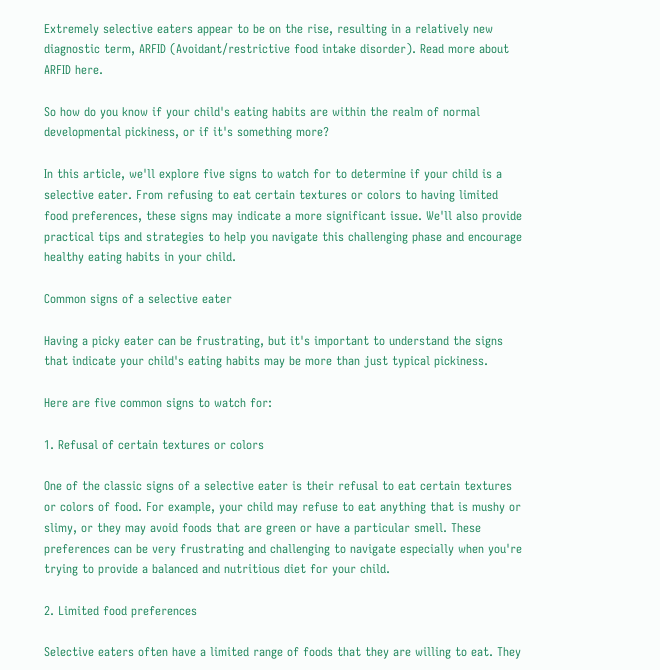Extremely selective eaters appear to be on the rise, resulting in a relatively new diagnostic term, ARFID (Avoidant/restrictive food intake disorder). Read more about ARFID here.

So how do you know if your child's eating habits are within the realm of normal developmental pickiness, or if it's something more?

In this article, we'll explore five signs to watch for to determine if your child is a selective eater. From refusing to eat certain textures or colors to having limited food preferences, these signs may indicate a more significant issue. We'll also provide practical tips and strategies to help you navigate this challenging phase and encourage healthy eating habits in your child.

Common signs of a selective eater

Having a picky eater can be frustrating, but it's important to understand the signs that indicate your child's eating habits may be more than just typical pickiness.

Here are five common signs to watch for:

1. Refusal of certain textures or colors

One of the classic signs of a selective eater is their refusal to eat certain textures or colors of food. For example, your child may refuse to eat anything that is mushy or slimy, or they may avoid foods that are green or have a particular smell. These preferences can be very frustrating and challenging to navigate especially when you're trying to provide a balanced and nutritious diet for your child.

2. Limited food preferences

Selective eaters often have a limited range of foods that they are willing to eat. They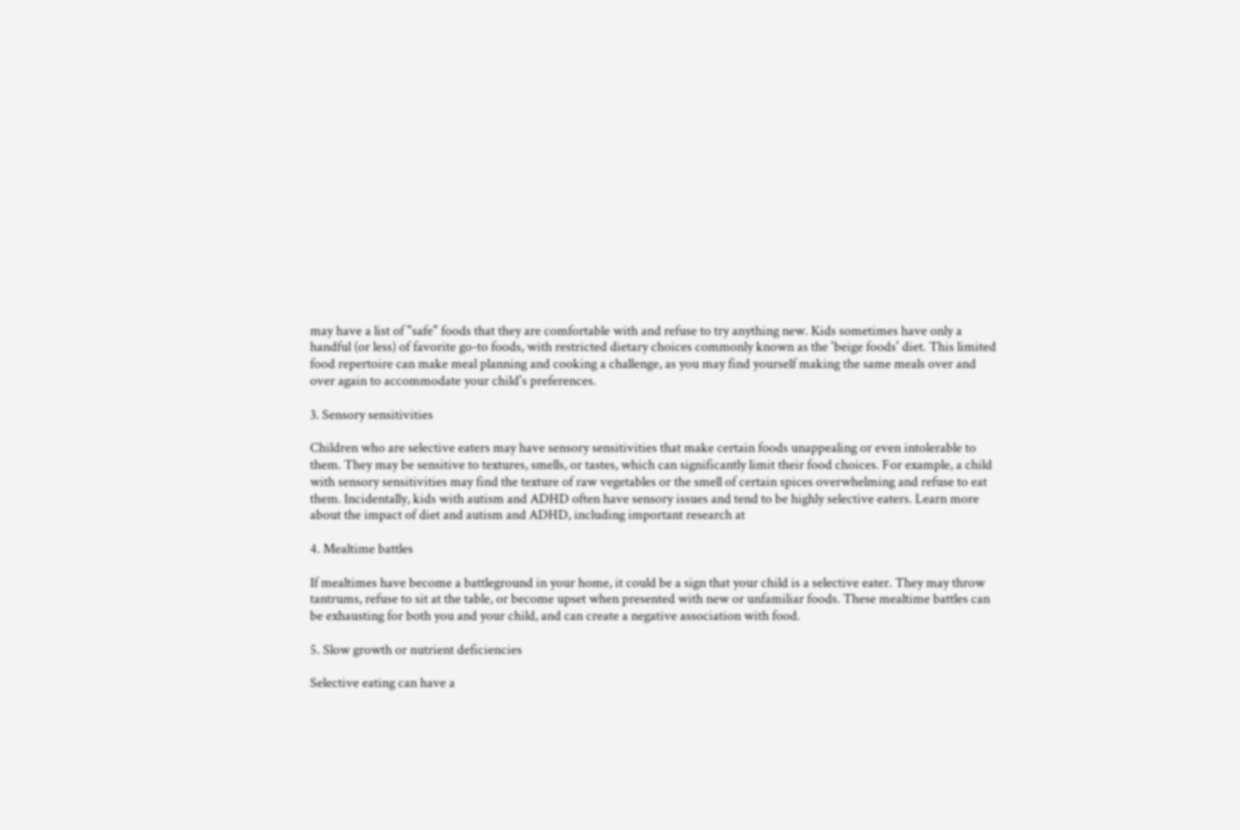may have a list of "safe" foods that they are comfortable with and refuse to try anything new. Kids sometimes have only a handful (or less) of favorite go-to foods, with restricted dietary choices commonly known as the 'beige foods' diet. This limited food repertoire can make meal planning and cooking a challenge, as you may find yourself making the same meals over and over again to accommodate your child's preferences.

3. Sensory sensitivities

Children who are selective eaters may have sensory sensitivities that make certain foods unappealing or even intolerable to them. They may be sensitive to textures, smells, or tastes, which can significantly limit their food choices. For example, a child with sensory sensitivities may find the texture of raw vegetables or the smell of certain spices overwhelming and refuse to eat them. Incidentally, kids with autism and ADHD often have sensory issues and tend to be highly selective eaters. Learn more about the impact of diet and autism and ADHD, including important research at

4. Mealtime battles

If mealtimes have become a battleground in your home, it could be a sign that your child is a selective eater. They may throw tantrums, refuse to sit at the table, or become upset when presented with new or unfamiliar foods. These mealtime battles can be exhausting for both you and your child, and can create a negative association with food.

5. Slow growth or nutrient deficiencies

Selective eating can have a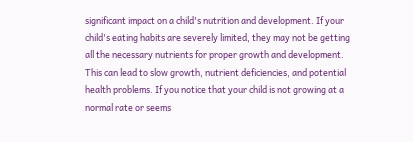significant impact on a child's nutrition and development. If your child's eating habits are severely limited, they may not be getting all the necessary nutrients for proper growth and development. This can lead to slow growth, nutrient deficiencies, and potential health problems. If you notice that your child is not growing at a normal rate or seems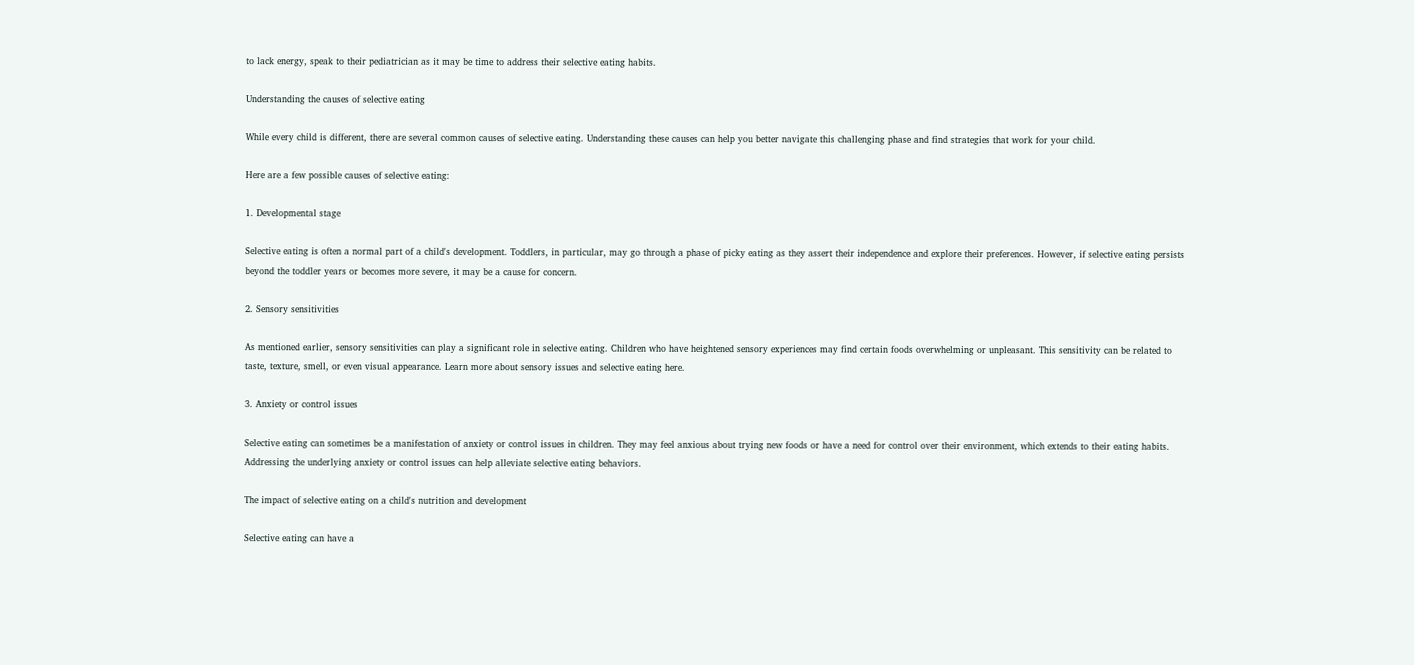to lack energy, speak to their pediatrician as it may be time to address their selective eating habits.

Understanding the causes of selective eating

While every child is different, there are several common causes of selective eating. Understanding these causes can help you better navigate this challenging phase and find strategies that work for your child.

Here are a few possible causes of selective eating:

1. Developmental stage

Selective eating is often a normal part of a child's development. Toddlers, in particular, may go through a phase of picky eating as they assert their independence and explore their preferences. However, if selective eating persists beyond the toddler years or becomes more severe, it may be a cause for concern.

2. Sensory sensitivities

As mentioned earlier, sensory sensitivities can play a significant role in selective eating. Children who have heightened sensory experiences may find certain foods overwhelming or unpleasant. This sensitivity can be related to taste, texture, smell, or even visual appearance. Learn more about sensory issues and selective eating here.

3. Anxiety or control issues

Selective eating can sometimes be a manifestation of anxiety or control issues in children. They may feel anxious about trying new foods or have a need for control over their environment, which extends to their eating habits. Addressing the underlying anxiety or control issues can help alleviate selective eating behaviors.

The impact of selective eating on a child's nutrition and development

Selective eating can have a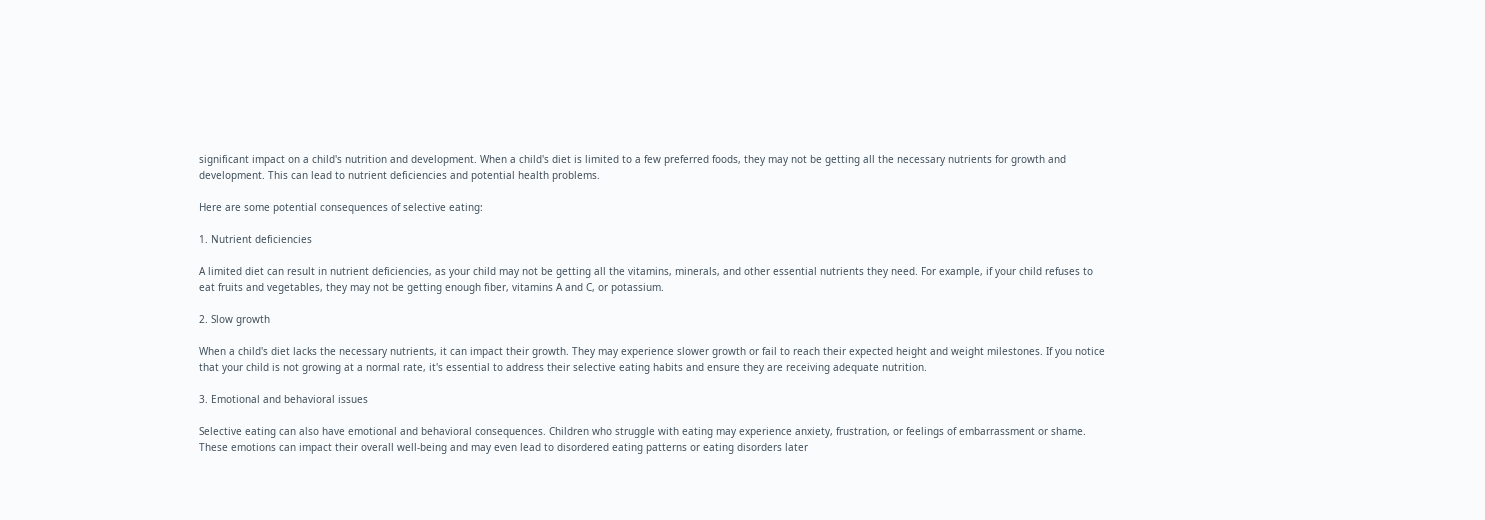significant impact on a child's nutrition and development. When a child's diet is limited to a few preferred foods, they may not be getting all the necessary nutrients for growth and development. This can lead to nutrient deficiencies and potential health problems.

Here are some potential consequences of selective eating:

1. Nutrient deficiencies

A limited diet can result in nutrient deficiencies, as your child may not be getting all the vitamins, minerals, and other essential nutrients they need. For example, if your child refuses to eat fruits and vegetables, they may not be getting enough fiber, vitamins A and C, or potassium.

2. Slow growth

When a child's diet lacks the necessary nutrients, it can impact their growth. They may experience slower growth or fail to reach their expected height and weight milestones. If you notice that your child is not growing at a normal rate, it's essential to address their selective eating habits and ensure they are receiving adequate nutrition.

3. Emotional and behavioral issues

Selective eating can also have emotional and behavioral consequences. Children who struggle with eating may experience anxiety, frustration, or feelings of embarrassment or shame. These emotions can impact their overall well-being and may even lead to disordered eating patterns or eating disorders later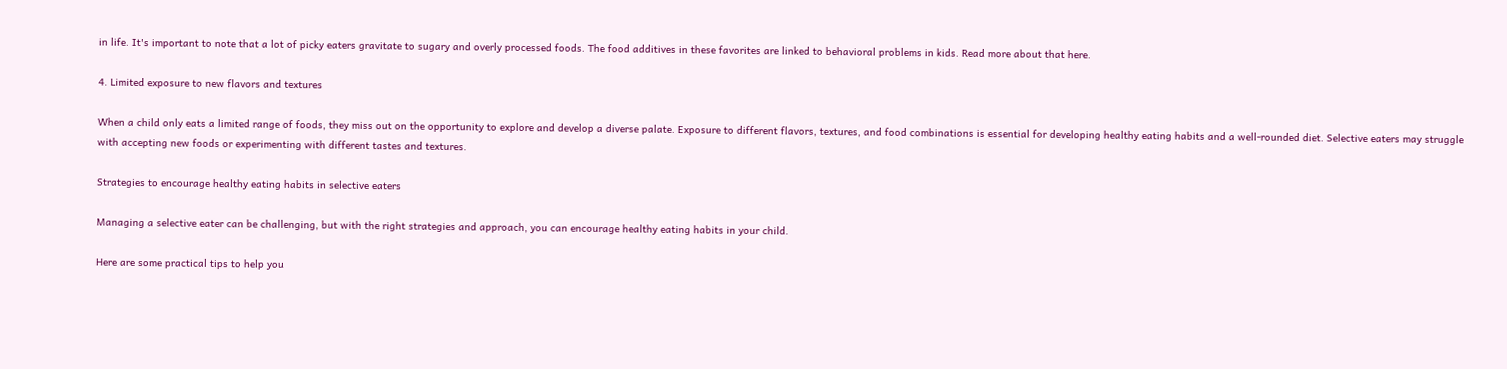in life. It's important to note that a lot of picky eaters gravitate to sugary and overly processed foods. The food additives in these favorites are linked to behavioral problems in kids. Read more about that here.

4. Limited exposure to new flavors and textures

When a child only eats a limited range of foods, they miss out on the opportunity to explore and develop a diverse palate. Exposure to different flavors, textures, and food combinations is essential for developing healthy eating habits and a well-rounded diet. Selective eaters may struggle with accepting new foods or experimenting with different tastes and textures.

Strategies to encourage healthy eating habits in selective eaters

Managing a selective eater can be challenging, but with the right strategies and approach, you can encourage healthy eating habits in your child.

Here are some practical tips to help you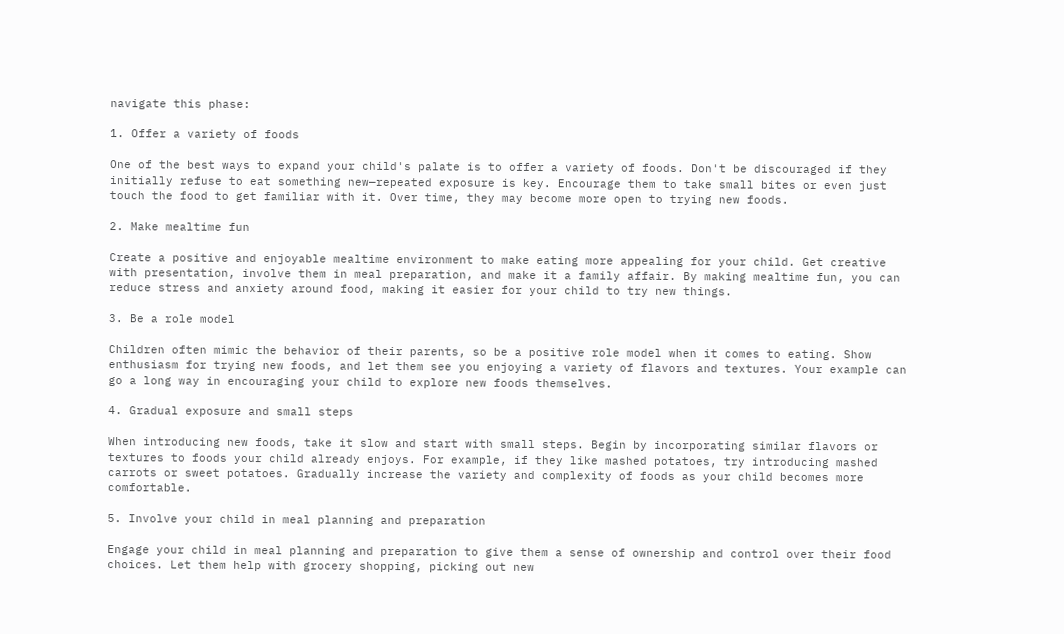navigate this phase:

1. Offer a variety of foods

One of the best ways to expand your child's palate is to offer a variety of foods. Don't be discouraged if they initially refuse to eat something new—repeated exposure is key. Encourage them to take small bites or even just touch the food to get familiar with it. Over time, they may become more open to trying new foods.

2. Make mealtime fun

Create a positive and enjoyable mealtime environment to make eating more appealing for your child. Get creative with presentation, involve them in meal preparation, and make it a family affair. By making mealtime fun, you can reduce stress and anxiety around food, making it easier for your child to try new things.

3. Be a role model

Children often mimic the behavior of their parents, so be a positive role model when it comes to eating. Show enthusiasm for trying new foods, and let them see you enjoying a variety of flavors and textures. Your example can go a long way in encouraging your child to explore new foods themselves.

4. Gradual exposure and small steps

When introducing new foods, take it slow and start with small steps. Begin by incorporating similar flavors or textures to foods your child already enjoys. For example, if they like mashed potatoes, try introducing mashed carrots or sweet potatoes. Gradually increase the variety and complexity of foods as your child becomes more comfortable.

5. Involve your child in meal planning and preparation

Engage your child in meal planning and preparation to give them a sense of ownership and control over their food choices. Let them help with grocery shopping, picking out new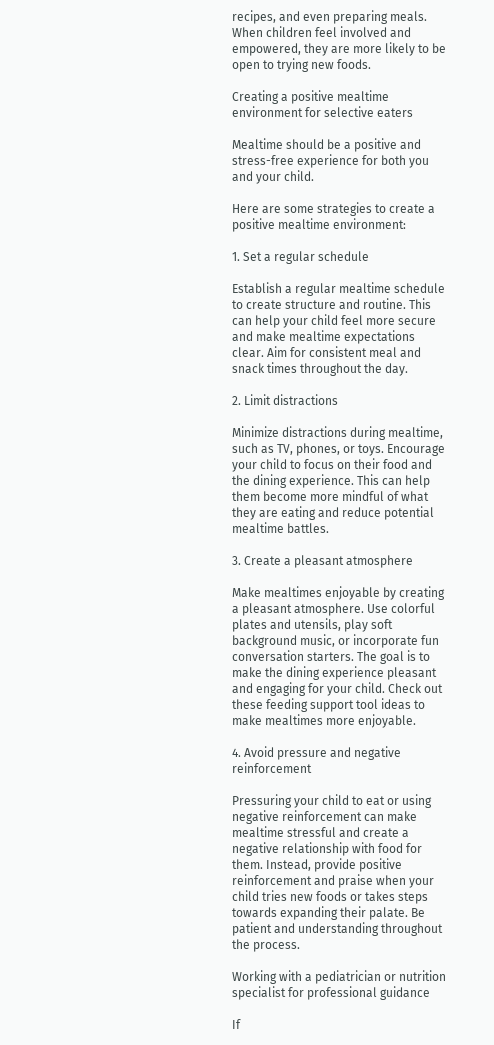recipes, and even preparing meals. When children feel involved and empowered, they are more likely to be open to trying new foods.

Creating a positive mealtime environment for selective eaters

Mealtime should be a positive and stress-free experience for both you and your child.

Here are some strategies to create a positive mealtime environment:

1. Set a regular schedule

Establish a regular mealtime schedule to create structure and routine. This can help your child feel more secure and make mealtime expectations clear. Aim for consistent meal and snack times throughout the day.

2. Limit distractions

Minimize distractions during mealtime, such as TV, phones, or toys. Encourage your child to focus on their food and the dining experience. This can help them become more mindful of what they are eating and reduce potential mealtime battles.

3. Create a pleasant atmosphere

Make mealtimes enjoyable by creating a pleasant atmosphere. Use colorful plates and utensils, play soft background music, or incorporate fun conversation starters. The goal is to make the dining experience pleasant and engaging for your child. Check out these feeding support tool ideas to make mealtimes more enjoyable.

4. Avoid pressure and negative reinforcement

Pressuring your child to eat or using negative reinforcement can make mealtime stressful and create a negative relationship with food for them. Instead, provide positive reinforcement and praise when your child tries new foods or takes steps towards expanding their palate. Be patient and understanding throughout the process.

Working with a pediatrician or nutrition specialist for professional guidance

If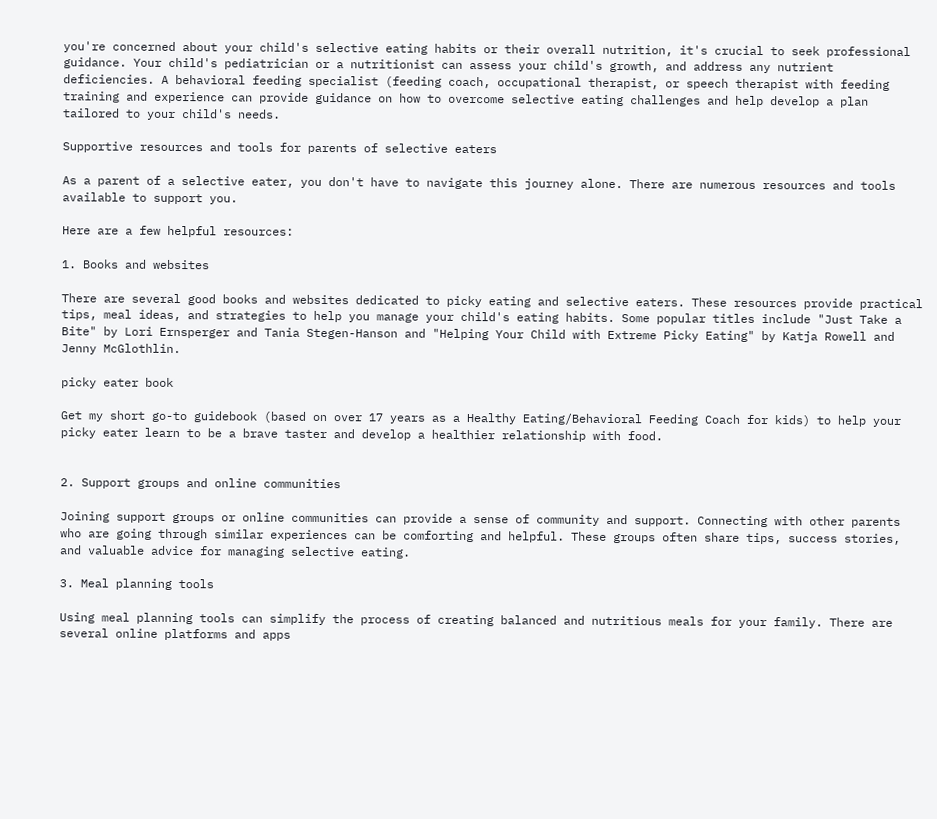you're concerned about your child's selective eating habits or their overall nutrition, it's crucial to seek professional guidance. Your child's pediatrician or a nutritionist can assess your child's growth, and address any nutrient deficiencies. A behavioral feeding specialist (feeding coach, occupational therapist, or speech therapist with feeding training and experience can provide guidance on how to overcome selective eating challenges and help develop a plan tailored to your child's needs.

Supportive resources and tools for parents of selective eaters

As a parent of a selective eater, you don't have to navigate this journey alone. There are numerous resources and tools available to support you.

Here are a few helpful resources:

1. Books and websites

There are several good books and websites dedicated to picky eating and selective eaters. These resources provide practical tips, meal ideas, and strategies to help you manage your child's eating habits. Some popular titles include "Just Take a Bite" by Lori Ernsperger and Tania Stegen-Hanson and "Helping Your Child with Extreme Picky Eating" by Katja Rowell and Jenny McGlothlin.

picky eater book

Get my short go-to guidebook (based on over 17 years as a Healthy Eating/Behavioral Feeding Coach for kids) to help your picky eater learn to be a brave taster and develop a healthier relationship with food.


2. Support groups and online communities

Joining support groups or online communities can provide a sense of community and support. Connecting with other parents who are going through similar experiences can be comforting and helpful. These groups often share tips, success stories, and valuable advice for managing selective eating.

3. Meal planning tools

Using meal planning tools can simplify the process of creating balanced and nutritious meals for your family. There are several online platforms and apps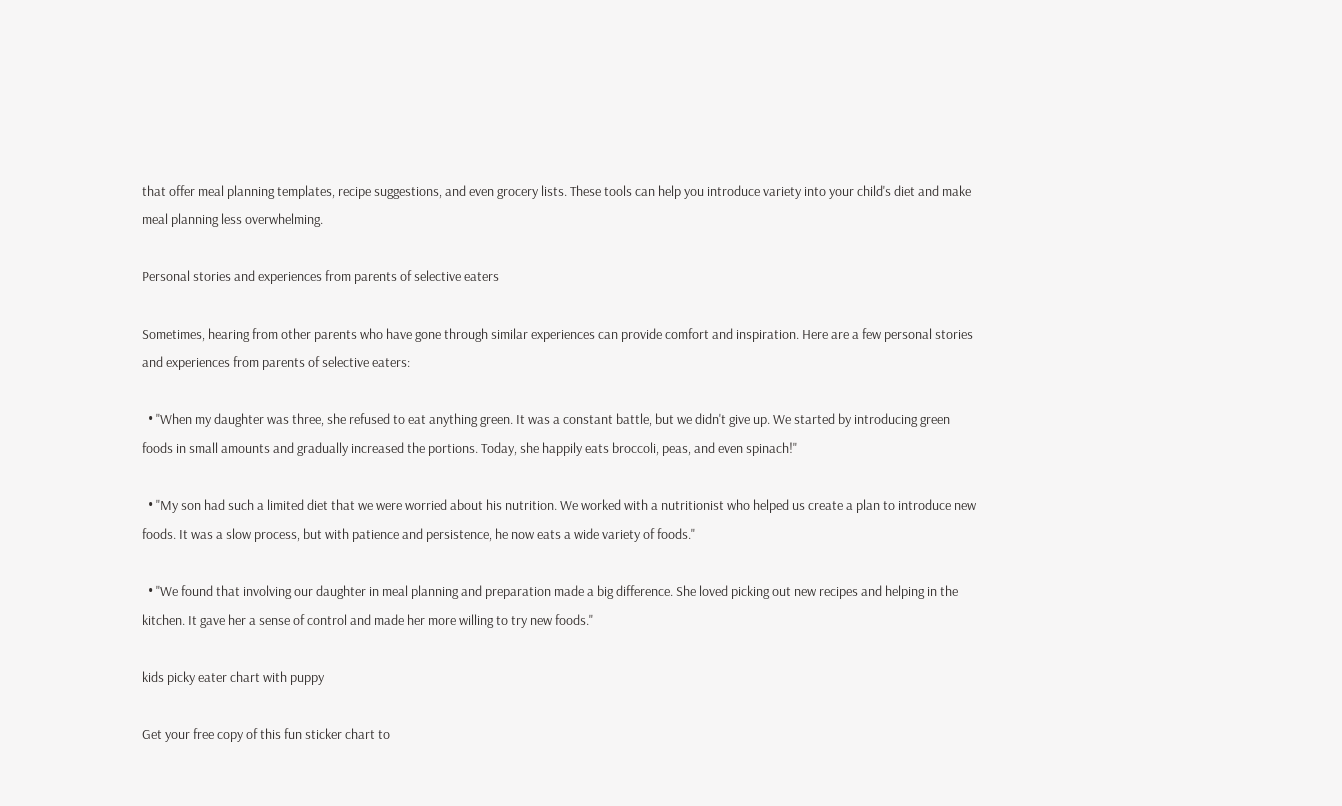that offer meal planning templates, recipe suggestions, and even grocery lists. These tools can help you introduce variety into your child's diet and make meal planning less overwhelming.

Personal stories and experiences from parents of selective eaters

Sometimes, hearing from other parents who have gone through similar experiences can provide comfort and inspiration. Here are a few personal stories and experiences from parents of selective eaters:

  • "When my daughter was three, she refused to eat anything green. It was a constant battle, but we didn't give up. We started by introducing green foods in small amounts and gradually increased the portions. Today, she happily eats broccoli, peas, and even spinach!"

  • "My son had such a limited diet that we were worried about his nutrition. We worked with a nutritionist who helped us create a plan to introduce new foods. It was a slow process, but with patience and persistence, he now eats a wide variety of foods."

  • "We found that involving our daughter in meal planning and preparation made a big difference. She loved picking out new recipes and helping in the kitchen. It gave her a sense of control and made her more willing to try new foods."

kids picky eater chart with puppy

Get your free copy of this fun sticker chart to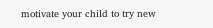motivate your child to try new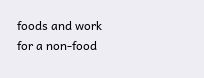foods and work for a non-food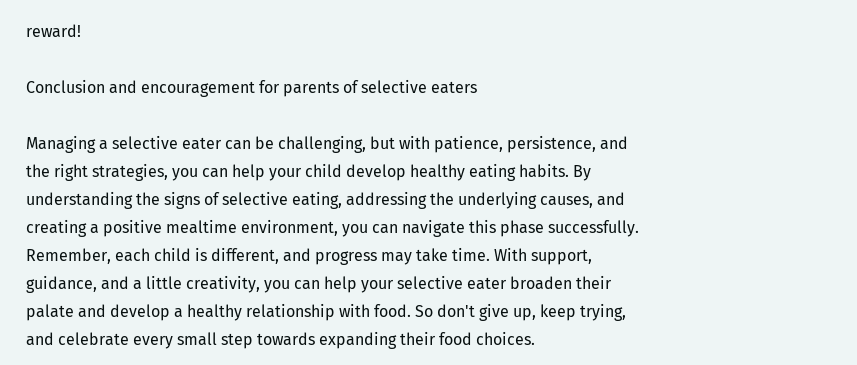reward!

Conclusion and encouragement for parents of selective eaters

Managing a selective eater can be challenging, but with patience, persistence, and the right strategies, you can help your child develop healthy eating habits. By understanding the signs of selective eating, addressing the underlying causes, and creating a positive mealtime environment, you can navigate this phase successfully. Remember, each child is different, and progress may take time. With support, guidance, and a little creativity, you can help your selective eater broaden their palate and develop a healthy relationship with food. So don't give up, keep trying, and celebrate every small step towards expanding their food choices.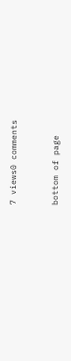7 views0 comments


bottom of page